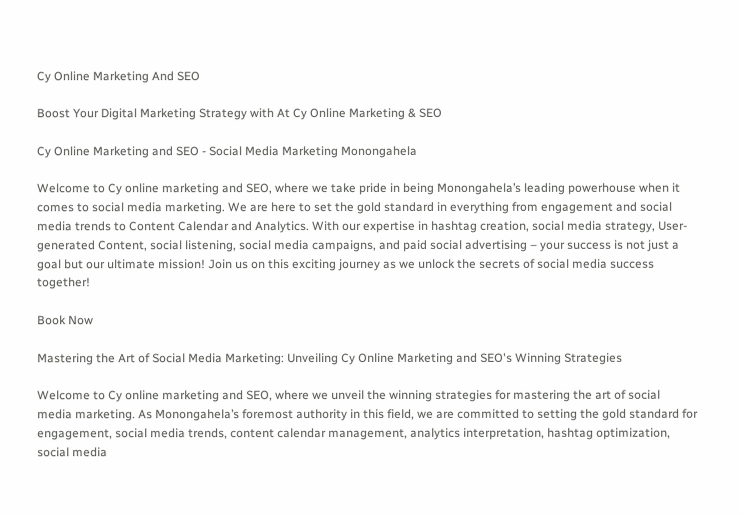Cy Online Marketing And SEO

Boost Your Digital Marketing Strategy with At Cy Online Marketing & SEO

Cy Online Marketing and SEO - Social Media Marketing Monongahela

Welcome to Cy online marketing and SEO, where we take pride in being Monongahela’s leading powerhouse when it comes to social media marketing. We are here to set the gold standard in everything from engagement and social media trends to Content Calendar and Analytics. With our expertise in hashtag creation, social media strategy, User-generated Content, social listening, social media campaigns, and paid social advertising – your success is not just a goal but our ultimate mission! Join us on this exciting journey as we unlock the secrets of social media success together!

Book Now

Mastering the Art of Social Media Marketing: Unveiling Cy Online Marketing and SEO's Winning Strategies

Welcome to Cy online marketing and SEO, where we unveil the winning strategies for mastering the art of social media marketing. As Monongahela’s foremost authority in this field, we are committed to setting the gold standard for engagement, social media trends, content calendar management, analytics interpretation, hashtag optimization, social media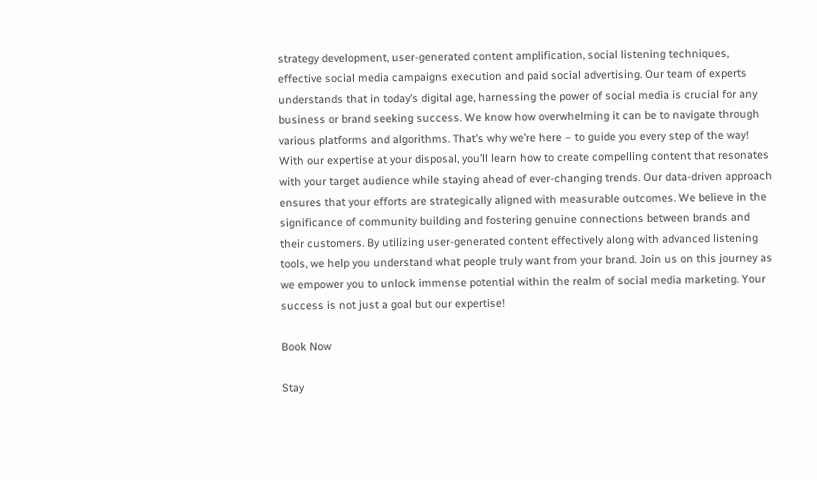strategy development, user-generated content amplification, social listening techniques, effective social media campaigns execution and paid social advertising. Our team of experts understands that in today’s digital age, harnessing the power of social media is crucial for any business or brand seeking success. We know how overwhelming it can be to navigate through various platforms and algorithms. That’s why we’re here – to guide you every step of the way! With our expertise at your disposal, you’ll learn how to create compelling content that resonates with your target audience while staying ahead of ever-changing trends. Our data-driven approach ensures that your efforts are strategically aligned with measurable outcomes. We believe in the significance of community building and fostering genuine connections between brands and their customers. By utilizing user-generated content effectively along with advanced listening tools, we help you understand what people truly want from your brand. Join us on this journey as we empower you to unlock immense potential within the realm of social media marketing. Your success is not just a goal but our expertise!

Book Now

Stay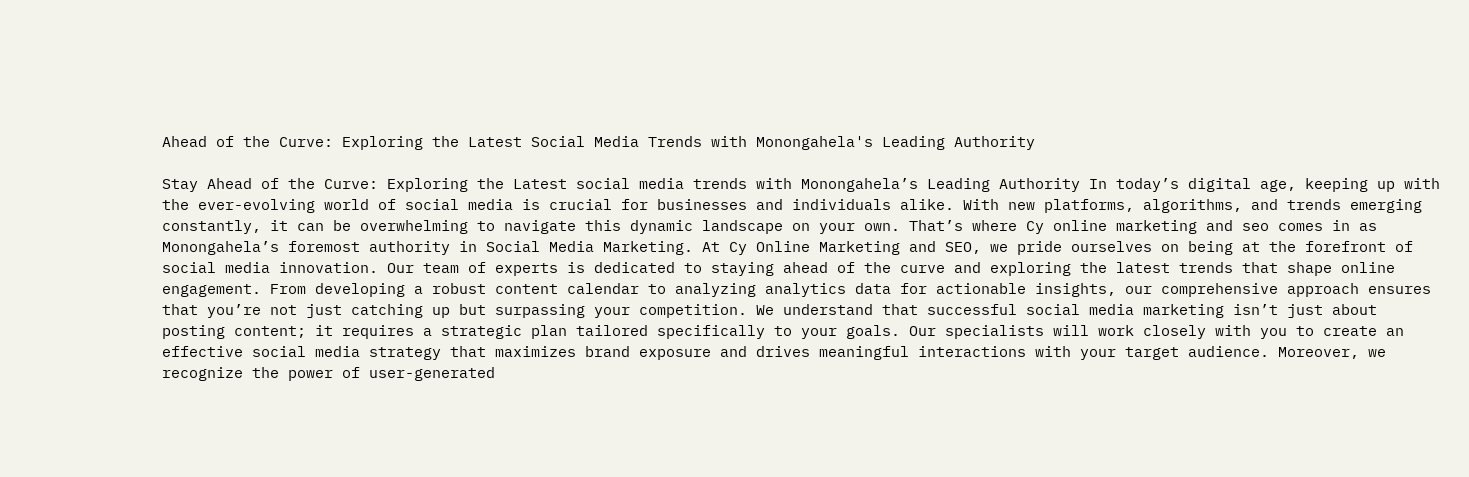Ahead of the Curve: Exploring the Latest Social Media Trends with Monongahela's Leading Authority

Stay Ahead of the Curve: Exploring the Latest social media trends with Monongahela’s Leading Authority In today’s digital age, keeping up with the ever-evolving world of social media is crucial for businesses and individuals alike. With new platforms, algorithms, and trends emerging constantly, it can be overwhelming to navigate this dynamic landscape on your own. That’s where Cy online marketing and seo comes in as Monongahela’s foremost authority in Social Media Marketing. At Cy Online Marketing and SEO, we pride ourselves on being at the forefront of social media innovation. Our team of experts is dedicated to staying ahead of the curve and exploring the latest trends that shape online engagement. From developing a robust content calendar to analyzing analytics data for actionable insights, our comprehensive approach ensures that you’re not just catching up but surpassing your competition. We understand that successful social media marketing isn’t just about posting content; it requires a strategic plan tailored specifically to your goals. Our specialists will work closely with you to create an effective social media strategy that maximizes brand exposure and drives meaningful interactions with your target audience. Moreover, we recognize the power of user-generated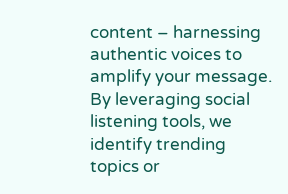content – harnessing authentic voices to amplify your message. By leveraging social listening tools, we identify trending topics or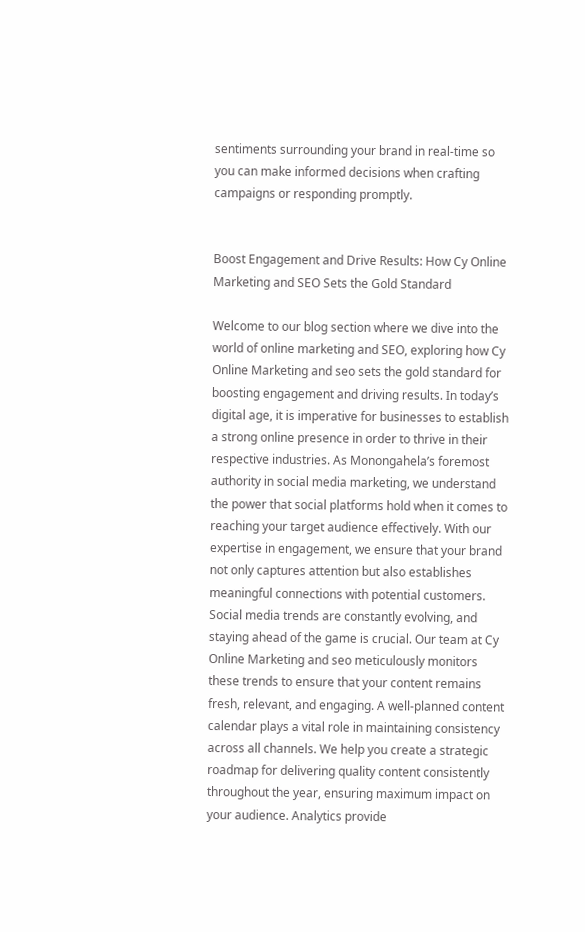sentiments surrounding your brand in real-time so you can make informed decisions when crafting campaigns or responding promptly.


Boost Engagement and Drive Results: How Cy Online Marketing and SEO Sets the Gold Standard

Welcome to our blog section where we dive into the world of online marketing and SEO, exploring how Cy Online Marketing and seo sets the gold standard for boosting engagement and driving results. In today’s digital age, it is imperative for businesses to establish a strong online presence in order to thrive in their respective industries. As Monongahela’s foremost authority in social media marketing, we understand the power that social platforms hold when it comes to reaching your target audience effectively. With our expertise in engagement, we ensure that your brand not only captures attention but also establishes meaningful connections with potential customers. Social media trends are constantly evolving, and staying ahead of the game is crucial. Our team at Cy Online Marketing and seo meticulously monitors these trends to ensure that your content remains fresh, relevant, and engaging. A well-planned content calendar plays a vital role in maintaining consistency across all channels. We help you create a strategic roadmap for delivering quality content consistently throughout the year, ensuring maximum impact on your audience. Analytics provide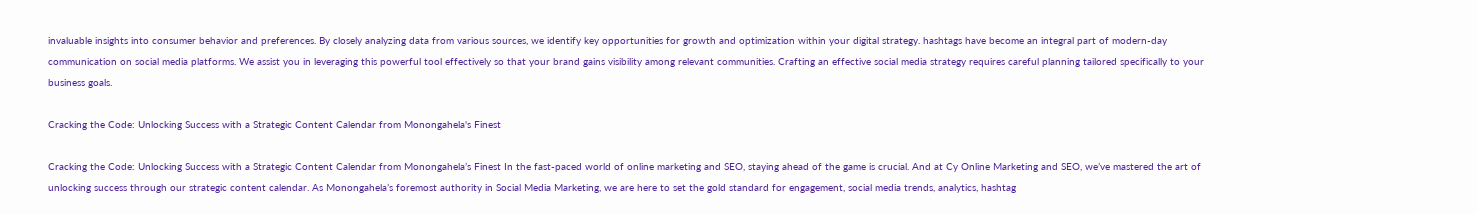invaluable insights into consumer behavior and preferences. By closely analyzing data from various sources, we identify key opportunities for growth and optimization within your digital strategy. hashtags have become an integral part of modern-day communication on social media platforms. We assist you in leveraging this powerful tool effectively so that your brand gains visibility among relevant communities. Crafting an effective social media strategy requires careful planning tailored specifically to your business goals.

Cracking the Code: Unlocking Success with a Strategic Content Calendar from Monongahela's Finest

Cracking the Code: Unlocking Success with a Strategic Content Calendar from Monongahela’s Finest In the fast-paced world of online marketing and SEO, staying ahead of the game is crucial. And at Cy Online Marketing and SEO, we’ve mastered the art of unlocking success through our strategic content calendar. As Monongahela’s foremost authority in Social Media Marketing, we are here to set the gold standard for engagement, social media trends, analytics, hashtag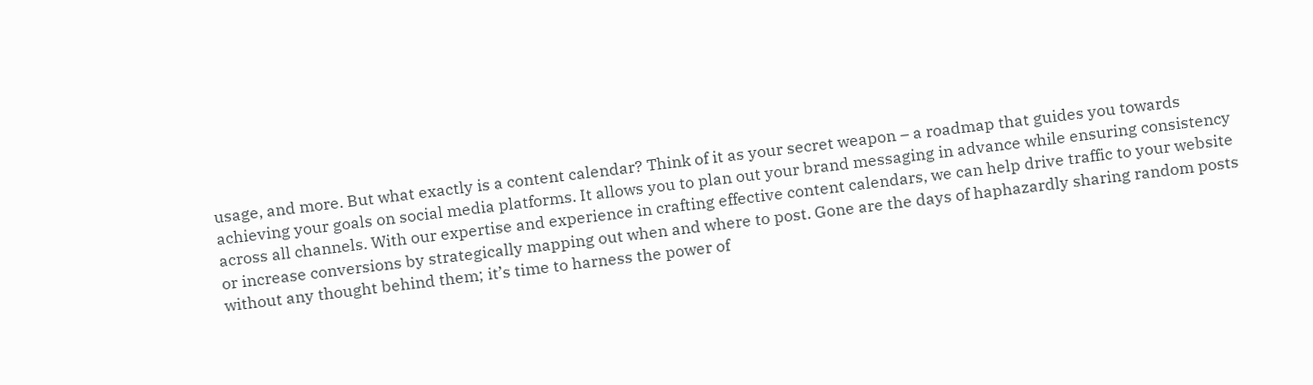usage, and more. But what exactly is a content calendar? Think of it as your secret weapon – a roadmap that guides you towards achieving your goals on social media platforms. It allows you to plan out your brand messaging in advance while ensuring consistency across all channels. With our expertise and experience in crafting effective content calendars, we can help drive traffic to your website or increase conversions by strategically mapping out when and where to post. Gone are the days of haphazardly sharing random posts without any thought behind them; it’s time to harness the power of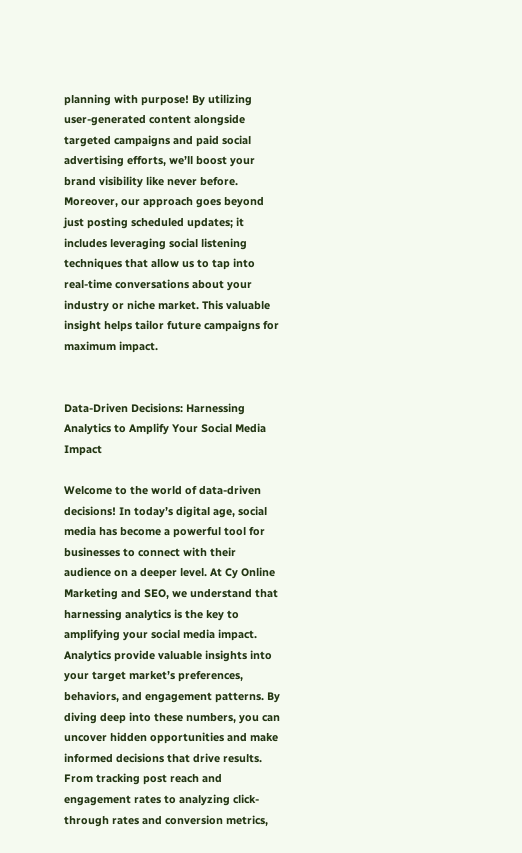planning with purpose! By utilizing user-generated content alongside targeted campaigns and paid social advertising efforts, we’ll boost your brand visibility like never before. Moreover, our approach goes beyond just posting scheduled updates; it includes leveraging social listening techniques that allow us to tap into real-time conversations about your industry or niche market. This valuable insight helps tailor future campaigns for maximum impact.


Data-Driven Decisions: Harnessing Analytics to Amplify Your Social Media Impact

Welcome to the world of data-driven decisions! In today’s digital age, social media has become a powerful tool for businesses to connect with their audience on a deeper level. At Cy Online Marketing and SEO, we understand that harnessing analytics is the key to amplifying your social media impact. Analytics provide valuable insights into your target market’s preferences, behaviors, and engagement patterns. By diving deep into these numbers, you can uncover hidden opportunities and make informed decisions that drive results. From tracking post reach and engagement rates to analyzing click-through rates and conversion metrics,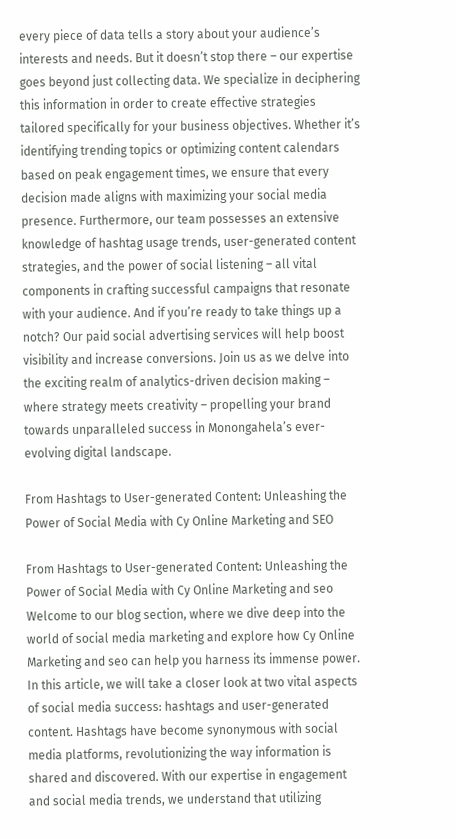every piece of data tells a story about your audience’s interests and needs. But it doesn’t stop there – our expertise goes beyond just collecting data. We specialize in deciphering this information in order to create effective strategies tailored specifically for your business objectives. Whether it’s identifying trending topics or optimizing content calendars based on peak engagement times, we ensure that every decision made aligns with maximizing your social media presence. Furthermore, our team possesses an extensive knowledge of hashtag usage trends, user-generated content strategies, and the power of social listening – all vital components in crafting successful campaigns that resonate with your audience. And if you’re ready to take things up a notch? Our paid social advertising services will help boost visibility and increase conversions. Join us as we delve into the exciting realm of analytics-driven decision making – where strategy meets creativity – propelling your brand towards unparalleled success in Monongahela’s ever-evolving digital landscape.

From Hashtags to User-generated Content: Unleashing the Power of Social Media with Cy Online Marketing and SEO

From Hashtags to User-generated Content: Unleashing the Power of Social Media with Cy Online Marketing and seo Welcome to our blog section, where we dive deep into the world of social media marketing and explore how Cy Online Marketing and seo can help you harness its immense power. In this article, we will take a closer look at two vital aspects of social media success: hashtags and user-generated content. Hashtags have become synonymous with social media platforms, revolutionizing the way information is shared and discovered. With our expertise in engagement and social media trends, we understand that utilizing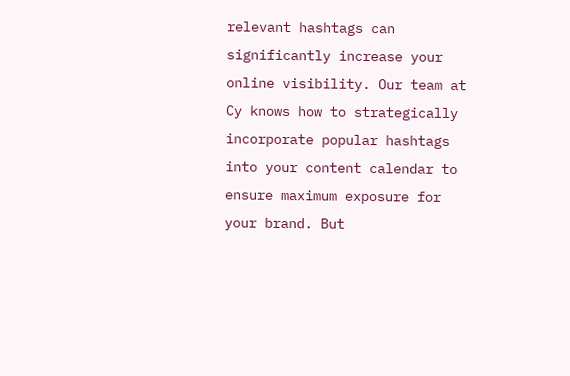relevant hashtags can significantly increase your online visibility. Our team at Cy knows how to strategically incorporate popular hashtags into your content calendar to ensure maximum exposure for your brand. But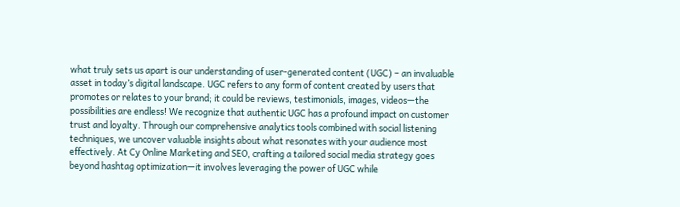what truly sets us apart is our understanding of user-generated content (UGC) – an invaluable asset in today’s digital landscape. UGC refers to any form of content created by users that promotes or relates to your brand; it could be reviews, testimonials, images, videos—the possibilities are endless! We recognize that authentic UGC has a profound impact on customer trust and loyalty. Through our comprehensive analytics tools combined with social listening techniques, we uncover valuable insights about what resonates with your audience most effectively. At Cy Online Marketing and SEO, crafting a tailored social media strategy goes beyond hashtag optimization—it involves leveraging the power of UGC while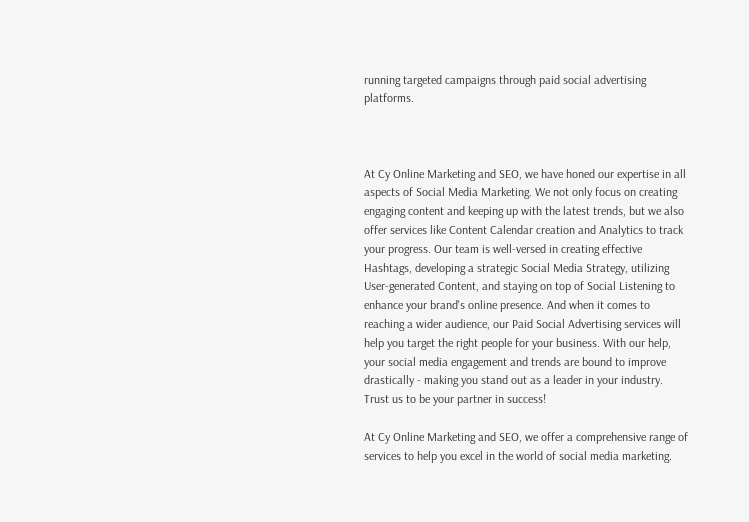running targeted campaigns through paid social advertising platforms.



At Cy Online Marketing and SEO, we have honed our expertise in all aspects of Social Media Marketing. We not only focus on creating engaging content and keeping up with the latest trends, but we also offer services like Content Calendar creation and Analytics to track your progress. Our team is well-versed in creating effective Hashtags, developing a strategic Social Media Strategy, utilizing User-generated Content, and staying on top of Social Listening to enhance your brand's online presence. And when it comes to reaching a wider audience, our Paid Social Advertising services will help you target the right people for your business. With our help, your social media engagement and trends are bound to improve drastically - making you stand out as a leader in your industry. Trust us to be your partner in success!

At Cy Online Marketing and SEO, we offer a comprehensive range of services to help you excel in the world of social media marketing.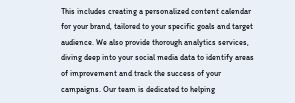This includes creating a personalized content calendar for your brand, tailored to your specific goals and target audience. We also provide thorough analytics services, diving deep into your social media data to identify areas of improvement and track the success of your campaigns. Our team is dedicated to helping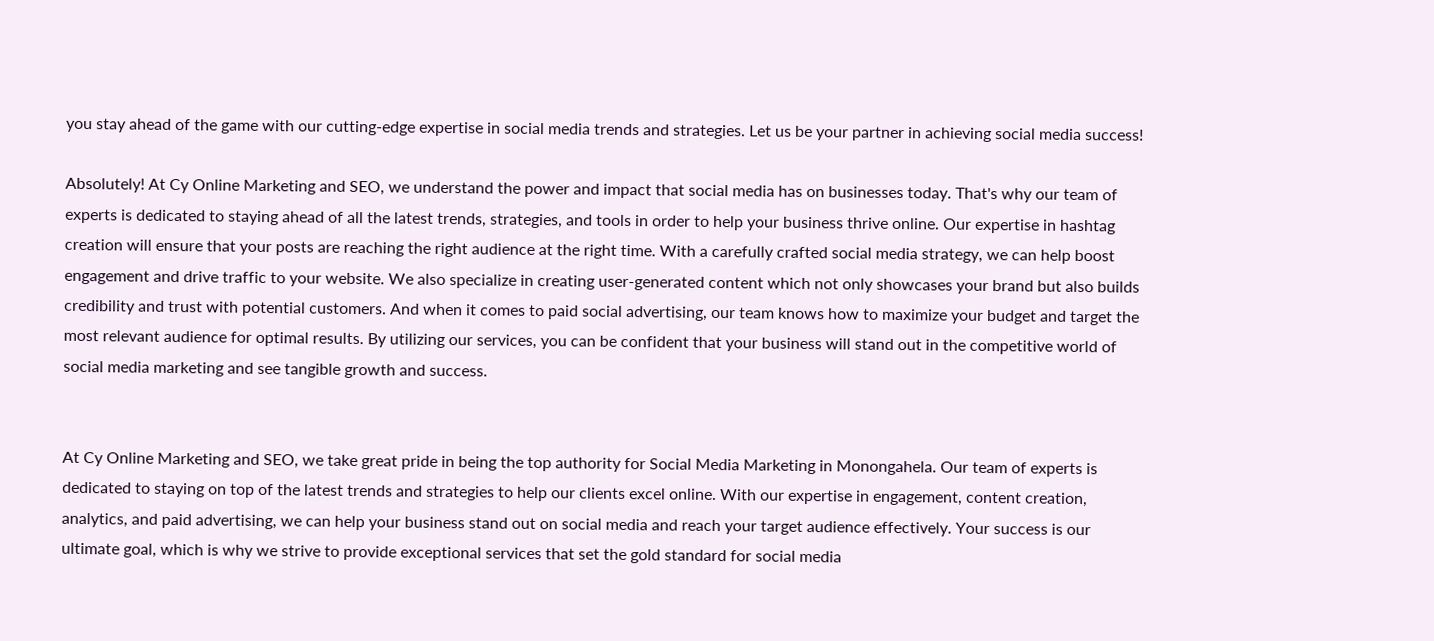you stay ahead of the game with our cutting-edge expertise in social media trends and strategies. Let us be your partner in achieving social media success!

Absolutely! At Cy Online Marketing and SEO, we understand the power and impact that social media has on businesses today. That's why our team of experts is dedicated to staying ahead of all the latest trends, strategies, and tools in order to help your business thrive online. Our expertise in hashtag creation will ensure that your posts are reaching the right audience at the right time. With a carefully crafted social media strategy, we can help boost engagement and drive traffic to your website. We also specialize in creating user-generated content which not only showcases your brand but also builds credibility and trust with potential customers. And when it comes to paid social advertising, our team knows how to maximize your budget and target the most relevant audience for optimal results. By utilizing our services, you can be confident that your business will stand out in the competitive world of social media marketing and see tangible growth and success.


At Cy Online Marketing and SEO, we take great pride in being the top authority for Social Media Marketing in Monongahela. Our team of experts is dedicated to staying on top of the latest trends and strategies to help our clients excel online. With our expertise in engagement, content creation, analytics, and paid advertising, we can help your business stand out on social media and reach your target audience effectively. Your success is our ultimate goal, which is why we strive to provide exceptional services that set the gold standard for social media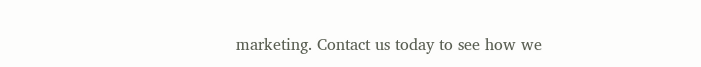marketing. Contact us today to see how we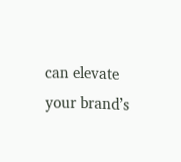can elevate your brand’s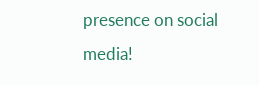presence on social media!